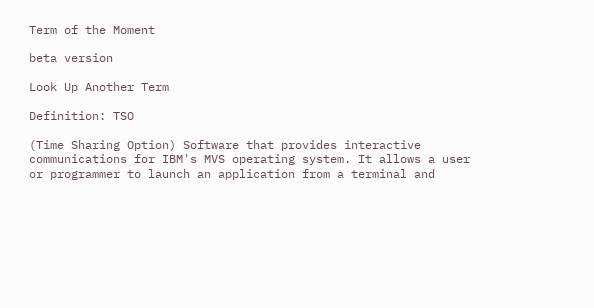Term of the Moment

beta version

Look Up Another Term

Definition: TSO

(Time Sharing Option) Software that provides interactive communications for IBM's MVS operating system. It allows a user or programmer to launch an application from a terminal and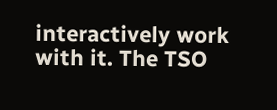interactively work with it. The TSO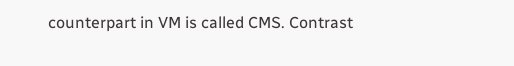counterpart in VM is called CMS. Contrast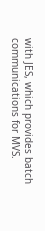with JES, which provides batch communications for MVS.